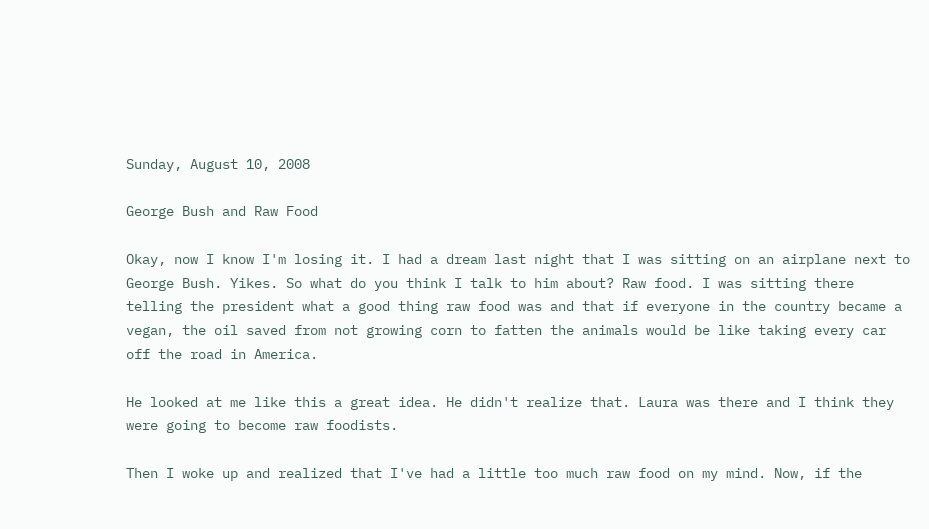Sunday, August 10, 2008

George Bush and Raw Food

Okay, now I know I'm losing it. I had a dream last night that I was sitting on an airplane next to George Bush. Yikes. So what do you think I talk to him about? Raw food. I was sitting there telling the president what a good thing raw food was and that if everyone in the country became a vegan, the oil saved from not growing corn to fatten the animals would be like taking every car off the road in America.

He looked at me like this a great idea. He didn't realize that. Laura was there and I think they were going to become raw foodists.

Then I woke up and realized that I've had a little too much raw food on my mind. Now, if the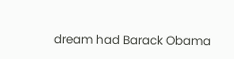dream had Barack Obama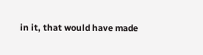in it, that would have made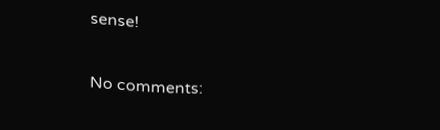sense!

No comments: